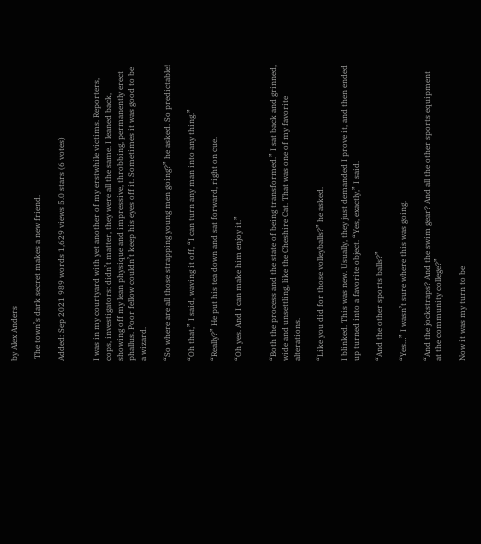by Alex Anders

 The town’s dark secret makes a new friend.

Added: Sep 2021 989 words 1,629 views 5.0 stars (6 votes)


I was in my courtyard with yet another of my erstwhile victims. Reporters, cops, investigators: didn’t matter, they were all the same. I leaned back, showing off my lean physique and impressive, throbbing, permanently erect phallus. Poor fellow couldn’t keep his eyes off it. Sometimes it was good to be a wizard.

“So where are all those strapping young men going?” he asked. So predictable!

“Oh that,” I said, waving it off, “I can turn any man into any thing.”

“Really?” He put his tea down and sat forward, right on cue.

“Oh yes. And I can make him enjoy it.”


“Both the process and the state of being transformed.” I sat back and grinned, wide and unsettling, like the Cheshire Cat. That was one of my favorite alterations.

“Like you did for those volleyballs?” he asked.

I blinked. This was new. Usually, they just demanded I prove it, and then ended up turned into a favorite object. “Yes, exactly,” I said.

“And the other sports balls?”

“Yes…” I wasn’t sure where this was going.

“And the jockstraps? And the swim gear? And all the other sports equipment at the community college?”

Now it was my turn to be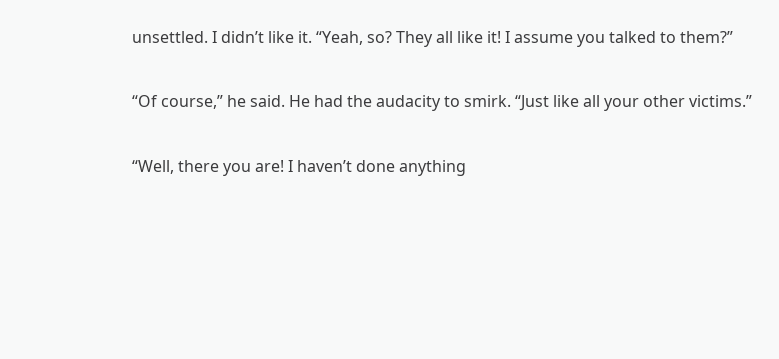unsettled. I didn’t like it. “Yeah, so? They all like it! I assume you talked to them?”

“Of course,” he said. He had the audacity to smirk. “Just like all your other victims.”

“Well, there you are! I haven’t done anything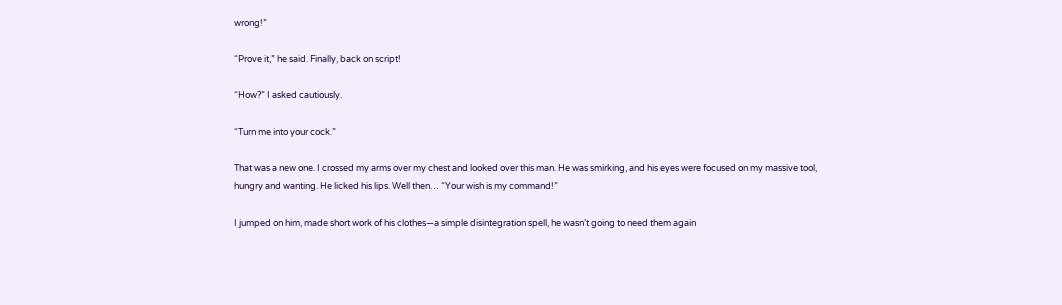wrong!”

“Prove it,” he said. Finally, back on script!

“How?” I asked cautiously.

“Turn me into your cock.”

That was a new one. I crossed my arms over my chest and looked over this man. He was smirking, and his eyes were focused on my massive tool, hungry and wanting. He licked his lips. Well then… “Your wish is my command!”

I jumped on him, made short work of his clothes—a simple disintegration spell, he wasn’t going to need them again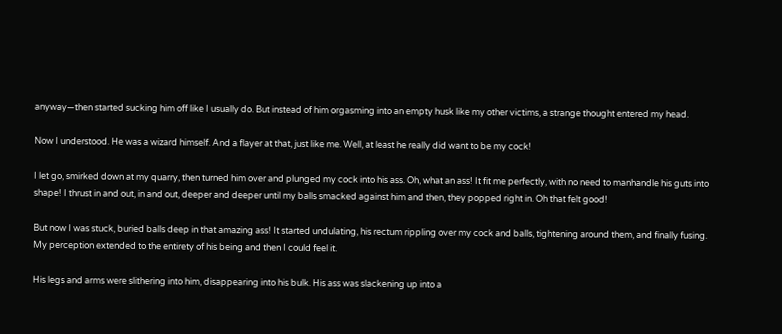anyway—then started sucking him off like I usually do. But instead of him orgasming into an empty husk like my other victims, a strange thought entered my head.

Now I understood. He was a wizard himself. And a flayer at that, just like me. Well, at least he really did want to be my cock!

I let go, smirked down at my quarry, then turned him over and plunged my cock into his ass. Oh, what an ass! It fit me perfectly, with no need to manhandle his guts into shape! I thrust in and out, in and out, deeper and deeper until my balls smacked against him and then, they popped right in. Oh that felt good!

But now I was stuck, buried balls deep in that amazing ass! It started undulating, his rectum rippling over my cock and balls, tightening around them, and finally fusing. My perception extended to the entirety of his being and then I could feel it.

His legs and arms were slithering into him, disappearing into his bulk. His ass was slackening up into a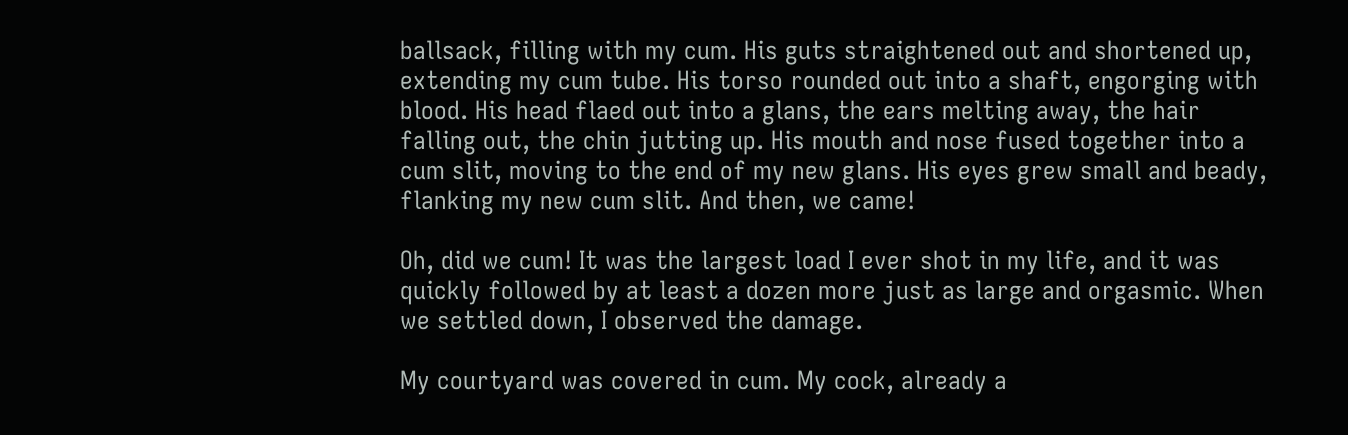ballsack, filling with my cum. His guts straightened out and shortened up, extending my cum tube. His torso rounded out into a shaft, engorging with blood. His head flaed out into a glans, the ears melting away, the hair falling out, the chin jutting up. His mouth and nose fused together into a cum slit, moving to the end of my new glans. His eyes grew small and beady, flanking my new cum slit. And then, we came!

Oh, did we cum! It was the largest load I ever shot in my life, and it was quickly followed by at least a dozen more just as large and orgasmic. When we settled down, I observed the damage.

My courtyard was covered in cum. My cock, already a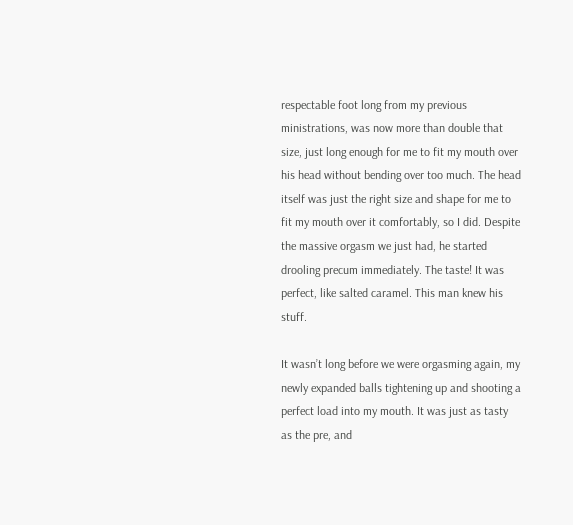respectable foot long from my previous ministrations, was now more than double that size, just long enough for me to fit my mouth over his head without bending over too much. The head itself was just the right size and shape for me to fit my mouth over it comfortably, so I did. Despite the massive orgasm we just had, he started drooling precum immediately. The taste! It was perfect, like salted caramel. This man knew his stuff.

It wasn’t long before we were orgasming again, my newly expanded balls tightening up and shooting a perfect load into my mouth. It was just as tasty as the pre, and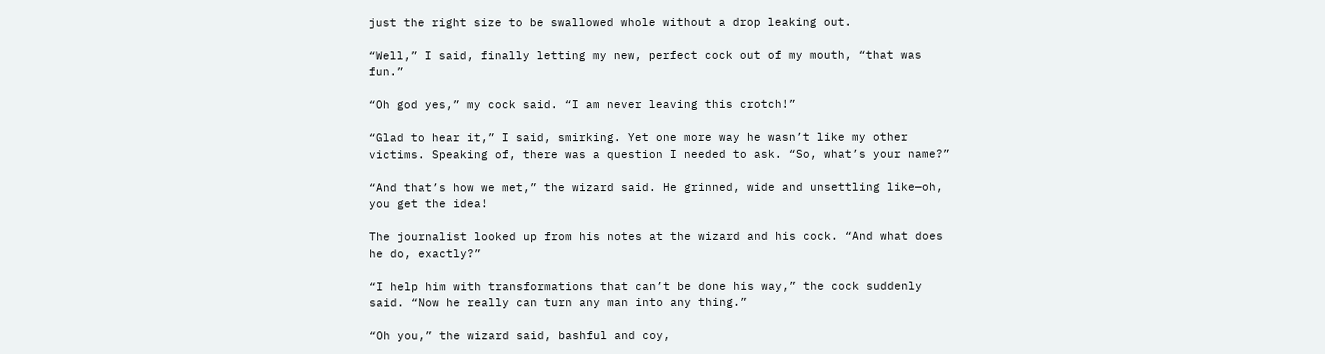just the right size to be swallowed whole without a drop leaking out.

“Well,” I said, finally letting my new, perfect cock out of my mouth, “that was fun.”

“Oh god yes,” my cock said. “I am never leaving this crotch!”

“Glad to hear it,” I said, smirking. Yet one more way he wasn’t like my other victims. Speaking of, there was a question I needed to ask. “So, what’s your name?”

“And that’s how we met,” the wizard said. He grinned, wide and unsettling like—oh, you get the idea!

The journalist looked up from his notes at the wizard and his cock. “And what does he do, exactly?”

“I help him with transformations that can’t be done his way,” the cock suddenly said. “Now he really can turn any man into any thing.”

“Oh you,” the wizard said, bashful and coy,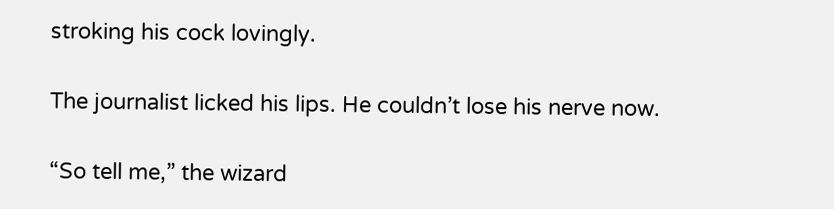stroking his cock lovingly.

The journalist licked his lips. He couldn’t lose his nerve now.

“So tell me,” the wizard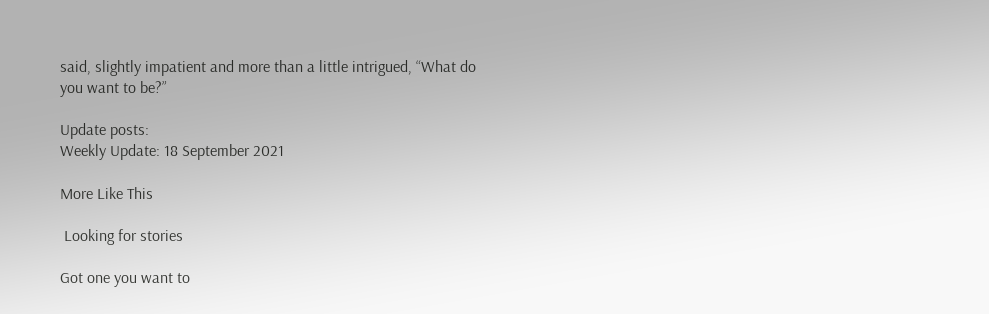said, slightly impatient and more than a little intrigued, “What do you want to be?”

Update posts:
Weekly Update: 18 September 2021

More Like This

 Looking for stories

Got one you want to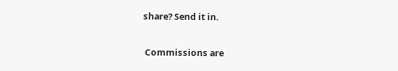share? Send it in.

 Commissions are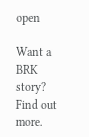open

Want a BRK story? Find out more.